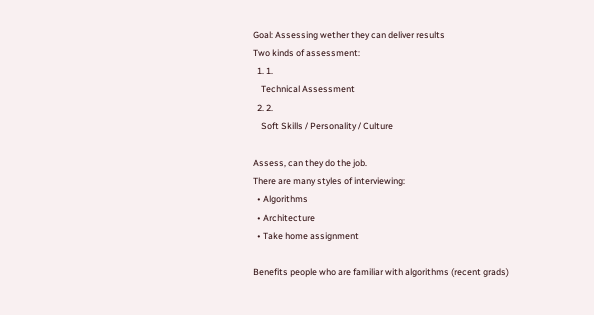Goal: Assessing wether they can deliver results
Two kinds of assessment:
  1. 1.
    Technical Assessment
  2. 2.
    Soft Skills / Personality / Culture

Assess, can they do the job.
There are many styles of interviewing:
  • Algorithms
  • Architecture
  • Take home assignment

Benefits people who are familiar with algorithms (recent grads)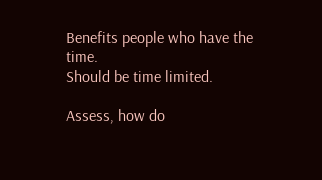Benefits people who have the time.
Should be time limited.

Assess, how do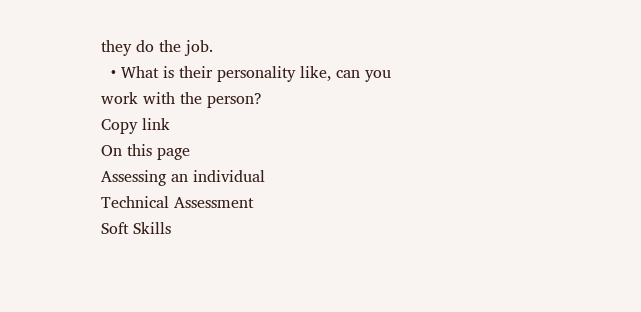they do the job.
  • What is their personality like, can you work with the person?
Copy link
On this page
Assessing an individual
Technical Assessment
Soft Skills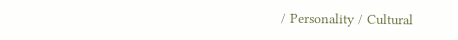/ Personality / Cultural